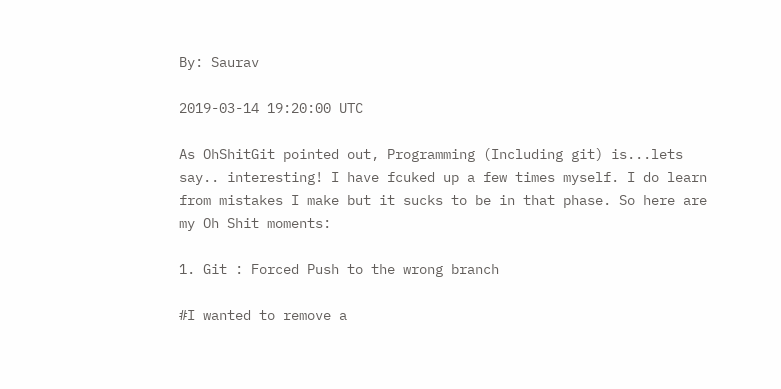By: Saurav

2019-03-14 19:20:00 UTC

As OhShitGit pointed out, Programming (Including git) is...lets say.. interesting! I have fcuked up a few times myself. I do learn from mistakes I make but it sucks to be in that phase. So here are my Oh Shit moments:

1. Git : Forced Push to the wrong branch

#I wanted to remove a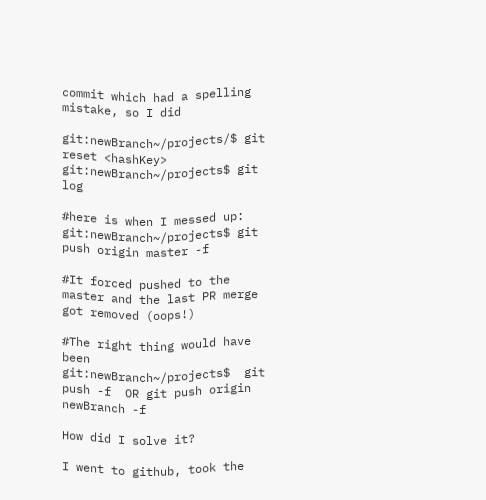commit which had a spelling mistake, so I did

git:newBranch~/projects/$ git reset <hashKey>
git:newBranch~/projects$ git log

#here is when I messed up:
git:newBranch~/projects$ git push origin master -f

#It forced pushed to the master and the last PR merge got removed (oops!)

#The right thing would have been
git:newBranch~/projects$  git push -f  OR git push origin newBranch -f

How did I solve it?

I went to github, took the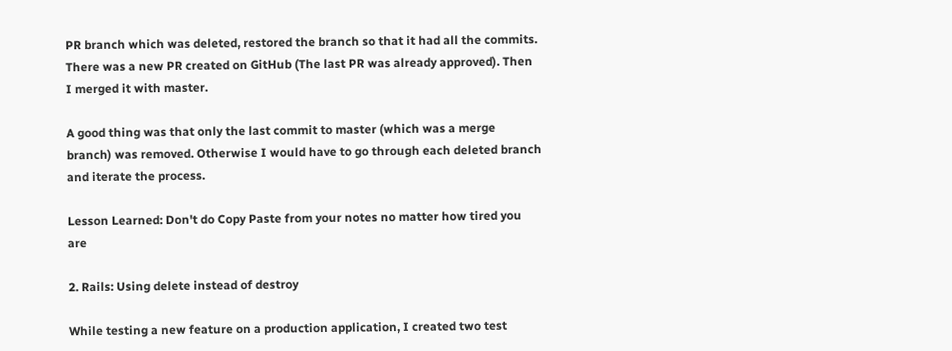PR branch which was deleted, restored the branch so that it had all the commits. There was a new PR created on GitHub (The last PR was already approved). Then I merged it with master.

A good thing was that only the last commit to master (which was a merge branch) was removed. Otherwise I would have to go through each deleted branch and iterate the process.

Lesson Learned: Don't do Copy Paste from your notes no matter how tired you are

2. Rails: Using delete instead of destroy

While testing a new feature on a production application, I created two test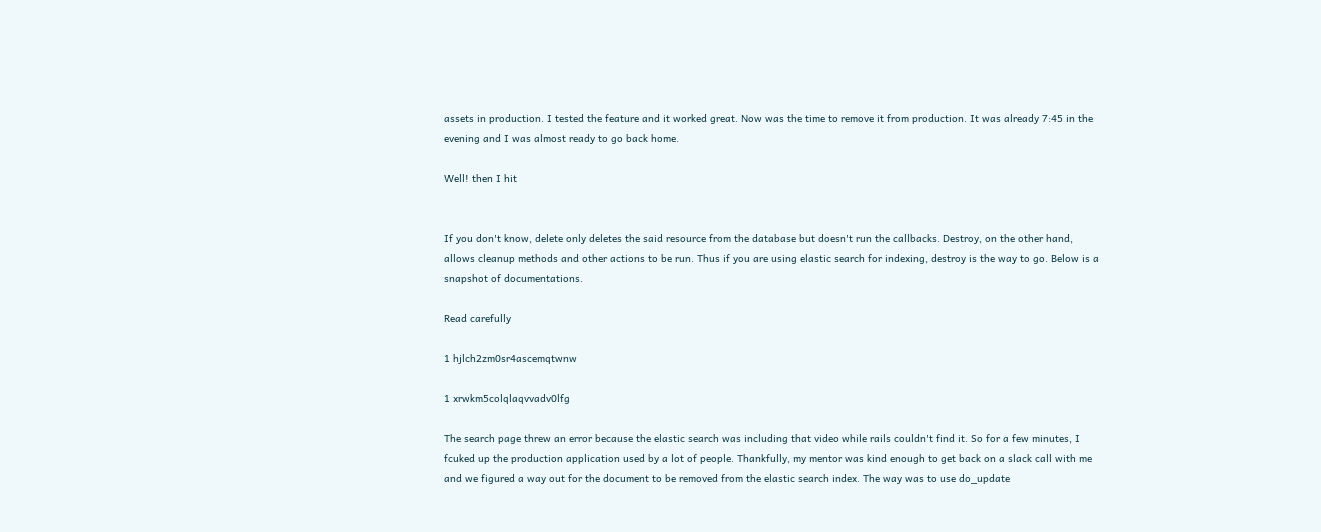assets in production. I tested the feature and it worked great. Now was the time to remove it from production. It was already 7:45 in the evening and I was almost ready to go back home.

Well! then I hit


If you don't know, delete only deletes the said resource from the database but doesn't run the callbacks. Destroy, on the other hand, allows cleanup methods and other actions to be run. Thus if you are using elastic search for indexing, destroy is the way to go. Below is a snapshot of documentations.

Read carefully

1 hjlch2zm0sr4ascemqtwnw

1 xrwkm5colqlaqvvadv0lfg

The search page threw an error because the elastic search was including that video while rails couldn't find it. So for a few minutes, I fcuked up the production application used by a lot of people. Thankfully, my mentor was kind enough to get back on a slack call with me and we figured a way out for the document to be removed from the elastic search index. The way was to use do_update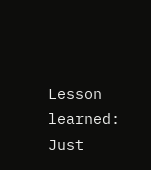Lesson learned: Just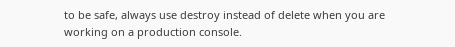to be safe, always use destroy instead of delete when you are working on a production console.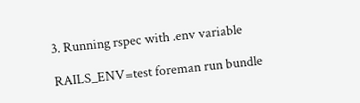3. Running rspec with .env variable

RAILS_ENV=test foreman run bundle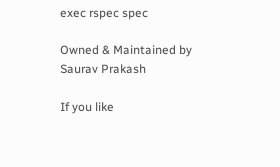exec rspec spec

Owned & Maintained by Saurav Prakash

If you like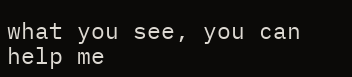what you see, you can help me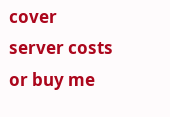cover server costs or buy me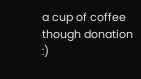a cup of coffee though donation :)